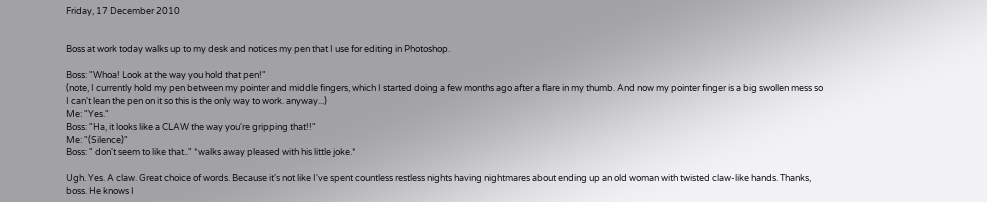Friday, 17 December 2010


Boss at work today walks up to my desk and notices my pen that I use for editing in Photoshop.

Boss: "Whoa! Look at the way you hold that pen!"
(note, I currently hold my pen between my pointer and middle fingers, which I started doing a few months ago after a flare in my thumb. And now my pointer finger is a big swollen mess so I can't lean the pen on it so this is the only way to work. anyway...)
Me: "Yes."
Boss: "Ha, it looks like a CLAW the way you're gripping that!!"
Me: "(Silence)"
Boss: " don't seem to like that.." *walks away pleased with his little joke.*

Ugh. Yes. A claw. Great choice of words. Because it's not like I've spent countless restless nights having nightmares about ending up an old woman with twisted claw-like hands. Thanks, boss. He knows I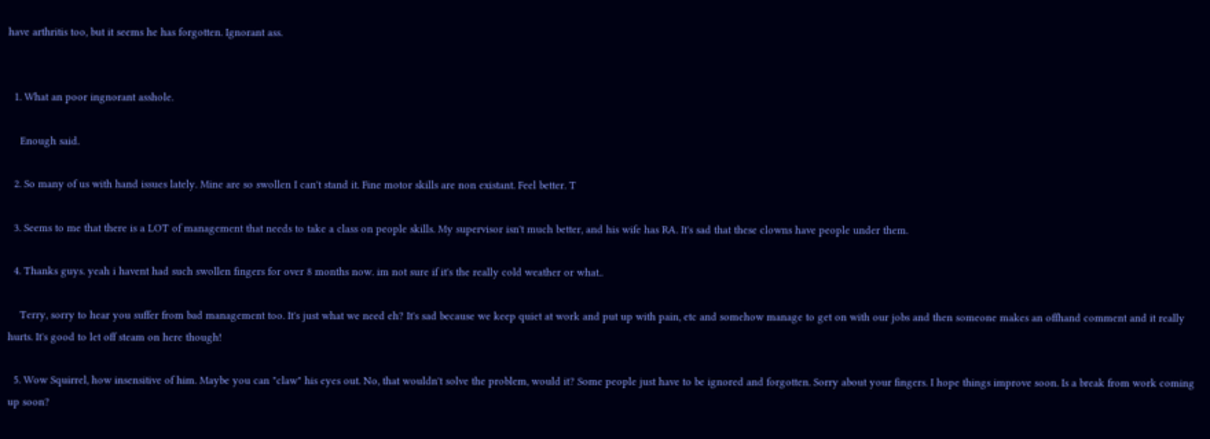have arthritis too, but it seems he has forgotten. Ignorant ass.


  1. What an poor ingnorant asshole.

    Enough said.

  2. So many of us with hand issues lately. Mine are so swollen I can't stand it. Fine motor skills are non existant. Feel better. T

  3. Seems to me that there is a LOT of management that needs to take a class on people skills. My supervisor isn't much better, and his wife has RA. It's sad that these clowns have people under them.

  4. Thanks guys. yeah i havent had such swollen fingers for over 8 months now. im not sure if it's the really cold weather or what..

    Terry, sorry to hear you suffer from bad management too. It's just what we need eh? It's sad because we keep quiet at work and put up with pain, etc and somehow manage to get on with our jobs and then someone makes an offhand comment and it really hurts. It's good to let off steam on here though!

  5. Wow Squirrel, how insensitive of him. Maybe you can "claw" his eyes out. No, that wouldn't solve the problem, would it? Some people just have to be ignored and forgotten. Sorry about your fingers. I hope things improve soon. Is a break from work coming up soon?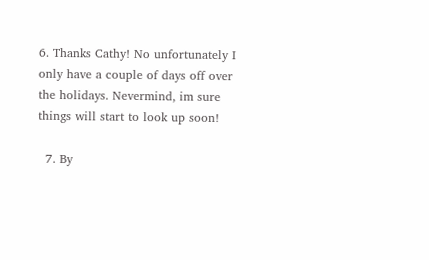6. Thanks Cathy! No unfortunately I only have a couple of days off over the holidays. Nevermind, im sure things will start to look up soon!

  7. By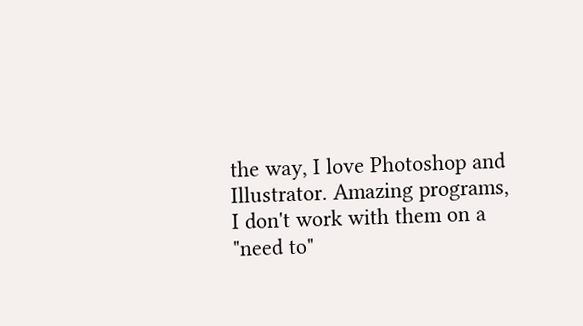the way, I love Photoshop and Illustrator. Amazing programs, I don't work with them on a "need to"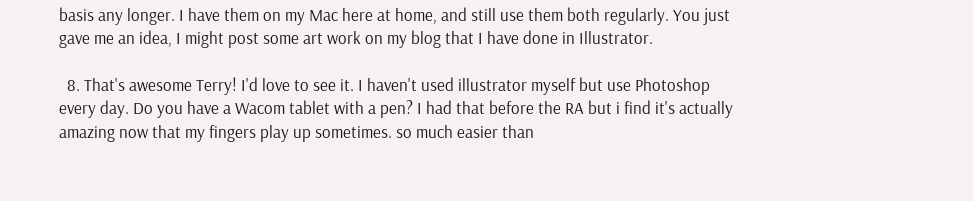basis any longer. I have them on my Mac here at home, and still use them both regularly. You just gave me an idea, I might post some art work on my blog that I have done in Illustrator.

  8. That's awesome Terry! I'd love to see it. I haven't used illustrator myself but use Photoshop every day. Do you have a Wacom tablet with a pen? I had that before the RA but i find it's actually amazing now that my fingers play up sometimes. so much easier than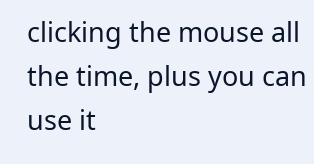clicking the mouse all the time, plus you can use it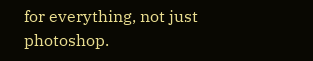for everything, not just photoshop.